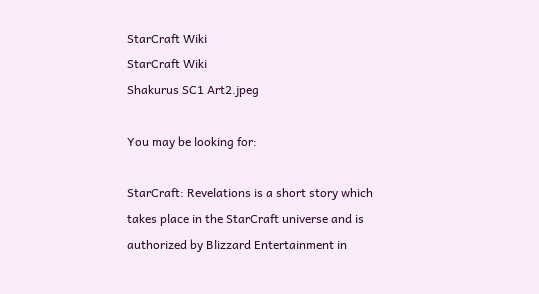StarCraft Wiki
StarCraft Wiki
Shakurus SC1 Art2.jpeg

You may be looking for:

StarCraft: Revelations is a short story which takes place in the StarCraft universe and is authorized by Blizzard Entertainment in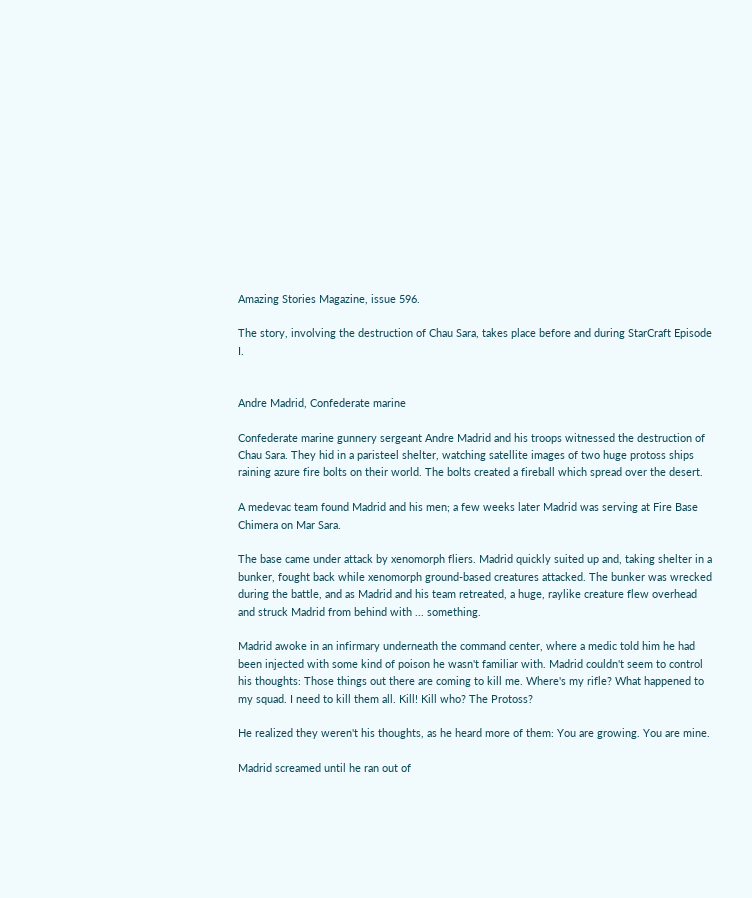Amazing Stories Magazine, issue 596.

The story, involving the destruction of Chau Sara, takes place before and during StarCraft Episode I.


Andre Madrid, Confederate marine

Confederate marine gunnery sergeant Andre Madrid and his troops witnessed the destruction of Chau Sara. They hid in a paristeel shelter, watching satellite images of two huge protoss ships raining azure fire bolts on their world. The bolts created a fireball which spread over the desert.

A medevac team found Madrid and his men; a few weeks later Madrid was serving at Fire Base Chimera on Mar Sara.

The base came under attack by xenomorph fliers. Madrid quickly suited up and, taking shelter in a bunker, fought back while xenomorph ground-based creatures attacked. The bunker was wrecked during the battle, and as Madrid and his team retreated, a huge, raylike creature flew overhead and struck Madrid from behind with ... something.

Madrid awoke in an infirmary underneath the command center, where a medic told him he had been injected with some kind of poison he wasn't familiar with. Madrid couldn't seem to control his thoughts: Those things out there are coming to kill me. Where's my rifle? What happened to my squad. I need to kill them all. Kill! Kill who? The Protoss?

He realized they weren't his thoughts, as he heard more of them: You are growing. You are mine.

Madrid screamed until he ran out of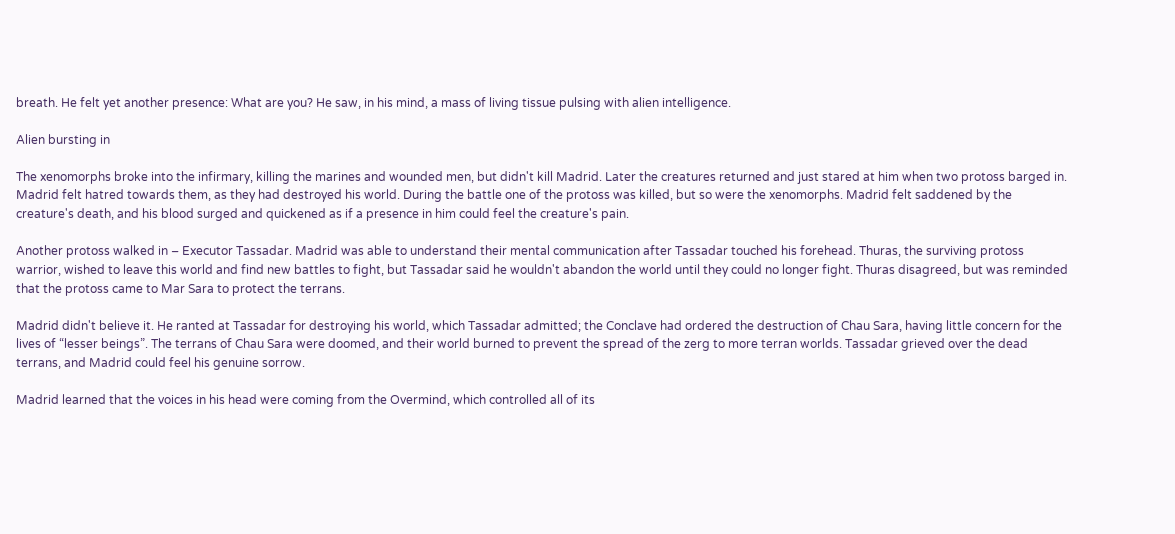breath. He felt yet another presence: What are you? He saw, in his mind, a mass of living tissue pulsing with alien intelligence.

Alien bursting in

The xenomorphs broke into the infirmary, killing the marines and wounded men, but didn't kill Madrid. Later the creatures returned and just stared at him when two protoss barged in. Madrid felt hatred towards them, as they had destroyed his world. During the battle one of the protoss was killed, but so were the xenomorphs. Madrid felt saddened by the creature's death, and his blood surged and quickened as if a presence in him could feel the creature's pain.

Another protoss walked in – Executor Tassadar. Madrid was able to understand their mental communication after Tassadar touched his forehead. Thuras, the surviving protoss warrior, wished to leave this world and find new battles to fight, but Tassadar said he wouldn't abandon the world until they could no longer fight. Thuras disagreed, but was reminded that the protoss came to Mar Sara to protect the terrans.

Madrid didn't believe it. He ranted at Tassadar for destroying his world, which Tassadar admitted; the Conclave had ordered the destruction of Chau Sara, having little concern for the lives of “lesser beings”. The terrans of Chau Sara were doomed, and their world burned to prevent the spread of the zerg to more terran worlds. Tassadar grieved over the dead terrans, and Madrid could feel his genuine sorrow.

Madrid learned that the voices in his head were coming from the Overmind, which controlled all of its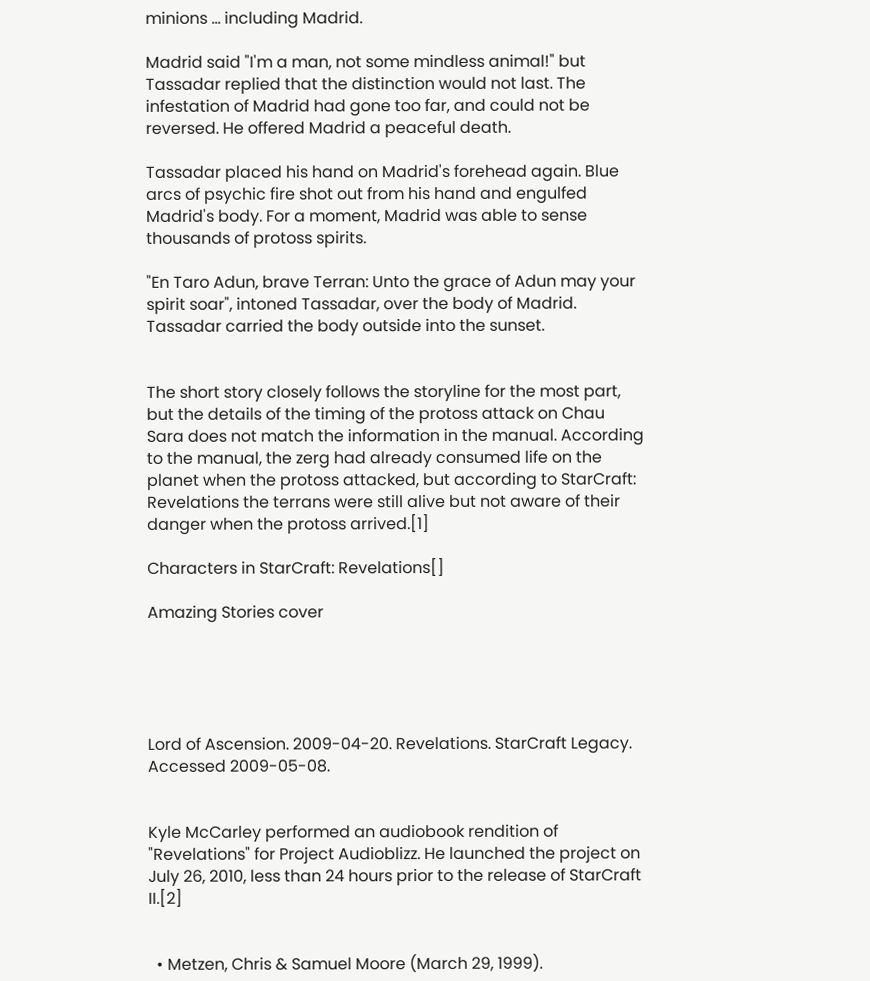minions ... including Madrid.

Madrid said "I'm a man, not some mindless animal!" but Tassadar replied that the distinction would not last. The infestation of Madrid had gone too far, and could not be reversed. He offered Madrid a peaceful death.

Tassadar placed his hand on Madrid's forehead again. Blue arcs of psychic fire shot out from his hand and engulfed Madrid's body. For a moment, Madrid was able to sense thousands of protoss spirits.

"En Taro Adun, brave Terran: Unto the grace of Adun may your spirit soar", intoned Tassadar, over the body of Madrid. Tassadar carried the body outside into the sunset.


The short story closely follows the storyline for the most part, but the details of the timing of the protoss attack on Chau Sara does not match the information in the manual. According to the manual, the zerg had already consumed life on the planet when the protoss attacked, but according to StarCraft: Revelations the terrans were still alive but not aware of their danger when the protoss arrived.[1]

Characters in StarCraft: Revelations[]

Amazing Stories cover





Lord of Ascension. 2009-04-20. Revelations. StarCraft Legacy. Accessed 2009-05-08.


Kyle McCarley performed an audiobook rendition of "Revelations" for Project Audioblizz. He launched the project on July 26, 2010, less than 24 hours prior to the release of StarCraft II.[2]


  • Metzen, Chris & Samuel Moore (March 29, 1999).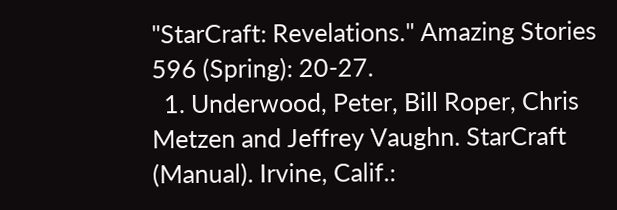"StarCraft: Revelations." Amazing Stories 596 (Spring): 20-27.
  1. Underwood, Peter, Bill Roper, Chris Metzen and Jeffrey Vaughn. StarCraft (Manual). Irvine, Calif.: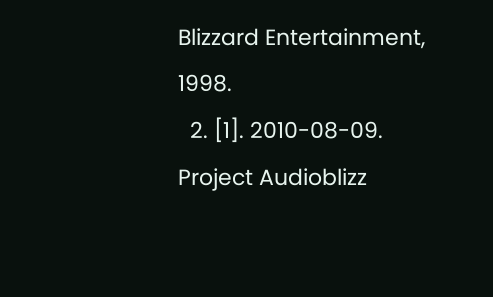Blizzard Entertainment, 1998.
  2. [1]. 2010-08-09. Project Audioblizz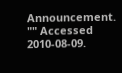Announcement. "" Accessed 2010-08-09.